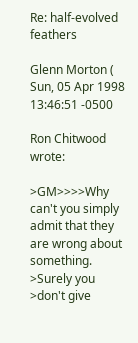Re: half-evolved feathers

Glenn Morton (
Sun, 05 Apr 1998 13:46:51 -0500

Ron Chitwood wrote:

>GM>>>>Why can't you simply admit that they are wrong about something.
>Surely you
>don't give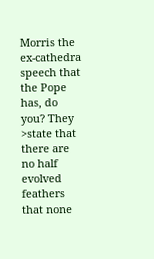Morris the ex-cathedra speech that the Pope has, do you? They
>state that there are no half evolved feathers that none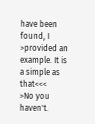have been found, I
>provided an example. It is a simple as that<<<
>No you haven't.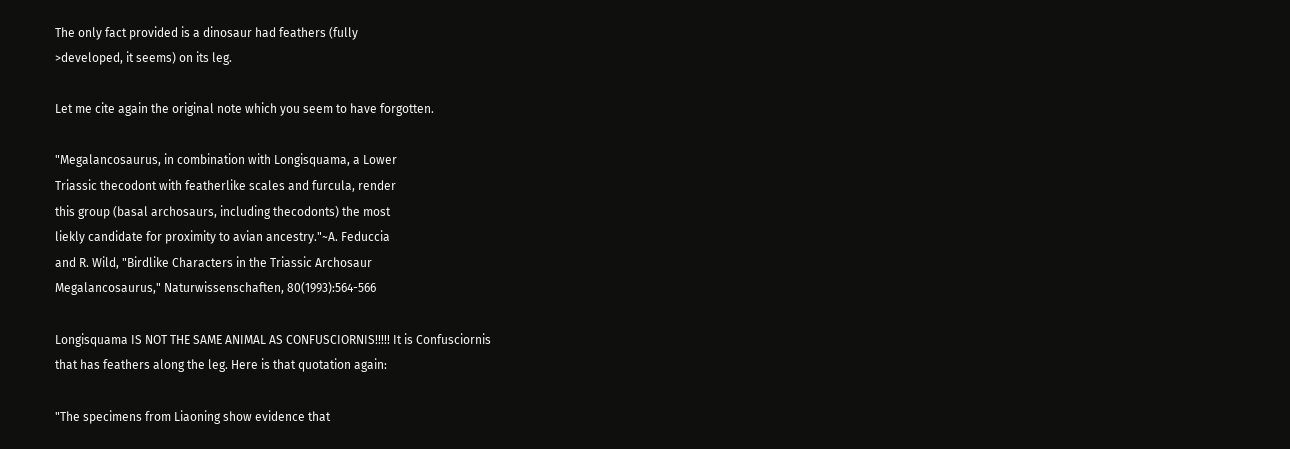The only fact provided is a dinosaur had feathers (fully
>developed, it seems) on its leg.

Let me cite again the original note which you seem to have forgotten.

"Megalancosaurus, in combination with Longisquama, a Lower
Triassic thecodont with featherlike scales and furcula, render
this group (basal archosaurs, including thecodonts) the most
liekly candidate for proximity to avian ancestry."~A. Feduccia
and R. Wild, "Birdlike Characters in the Triassic Archosaur
Megalancosaurus," Naturwissenschaften, 80(1993):564-566

Longisquama IS NOT THE SAME ANIMAL AS CONFUSCIORNIS!!!!! It is Confusciornis
that has feathers along the leg. Here is that quotation again:

"The specimens from Liaoning show evidence that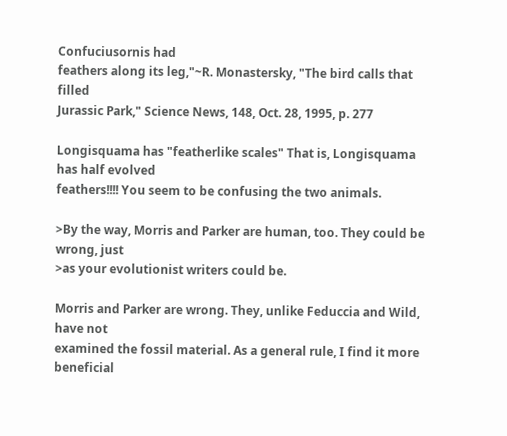Confuciusornis had
feathers along its leg,"~R. Monastersky, "The bird calls that filled
Jurassic Park," Science News, 148, Oct. 28, 1995, p. 277

Longisquama has "featherlike scales" That is, Longisquama has half evolved
feathers!!!! You seem to be confusing the two animals.

>By the way, Morris and Parker are human, too. They could be wrong, just
>as your evolutionist writers could be.

Morris and Parker are wrong. They, unlike Feduccia and Wild, have not
examined the fossil material. As a general rule, I find it more beneficial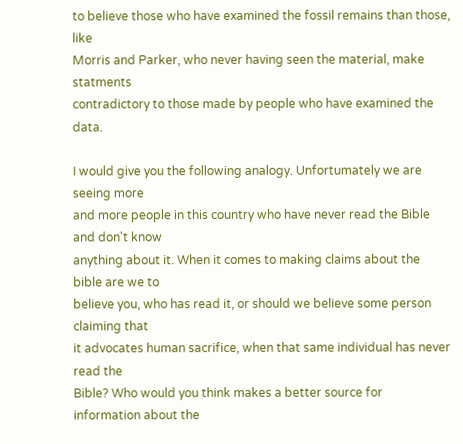to believe those who have examined the fossil remains than those, like
Morris and Parker, who never having seen the material, make statments
contradictory to those made by people who have examined the data.

I would give you the following analogy. Unfortumately we are seeing more
and more people in this country who have never read the Bible and don't know
anything about it. When it comes to making claims about the bible are we to
believe you, who has read it, or should we believe some person claiming that
it advocates human sacrifice, when that same individual has never read the
Bible? Who would you think makes a better source for information about the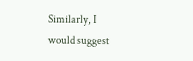Similarly, I would suggest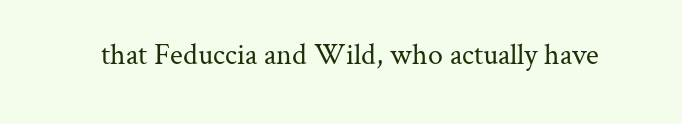that Feduccia and Wild, who actually have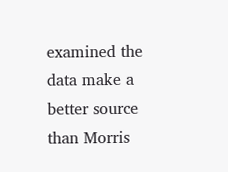examined the data make a better source than Morris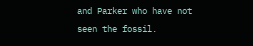and Parker who have not
seen the fossil.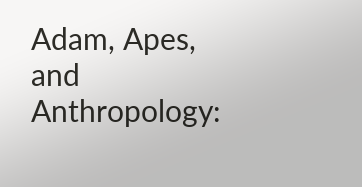Adam, Apes, and Anthropology: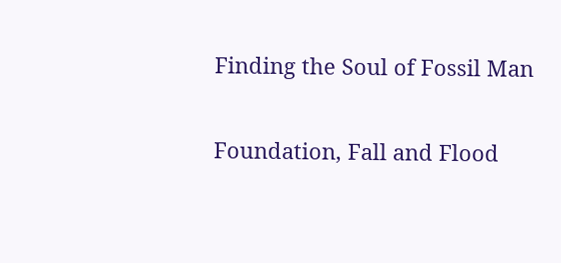Finding the Soul of Fossil Man


Foundation, Fall and Flood